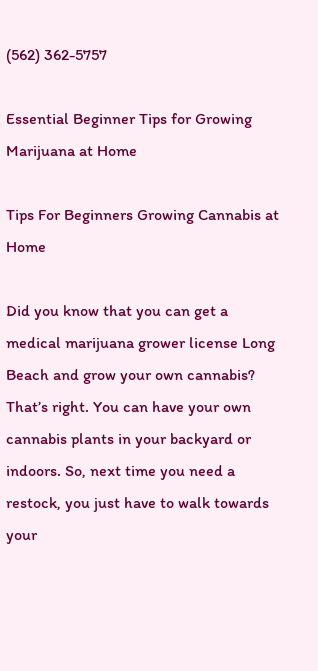(562) 362-5757

Essential Beginner Tips for Growing Marijuana at Home

Tips For Beginners Growing Cannabis at Home

Did you know that you can get a medical marijuana grower license Long Beach and grow your own cannabis? That’s right. You can have your own cannabis plants in your backyard or indoors. So, next time you need a restock, you just have to walk towards your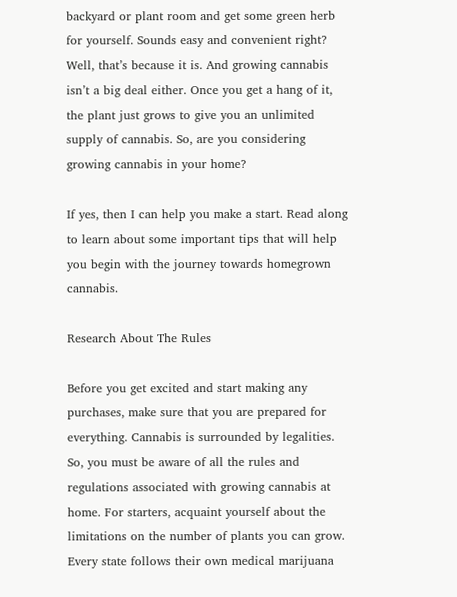backyard or plant room and get some green herb for yourself. Sounds easy and convenient right? Well, that’s because it is. And growing cannabis isn’t a big deal either. Once you get a hang of it, the plant just grows to give you an unlimited supply of cannabis. So, are you considering growing cannabis in your home?

If yes, then I can help you make a start. Read along to learn about some important tips that will help you begin with the journey towards homegrown cannabis.

Research About The Rules

Before you get excited and start making any purchases, make sure that you are prepared for everything. Cannabis is surrounded by legalities. So, you must be aware of all the rules and regulations associated with growing cannabis at home. For starters, acquaint yourself about the limitations on the number of plants you can grow. Every state follows their own medical marijuana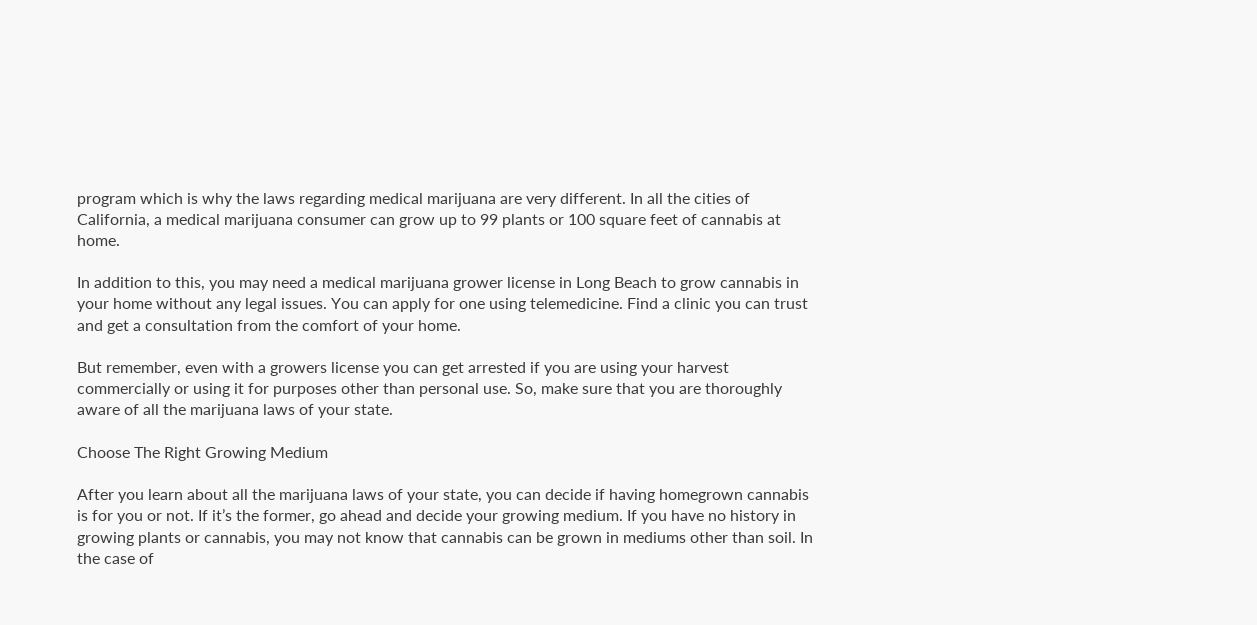program which is why the laws regarding medical marijuana are very different. In all the cities of California, a medical marijuana consumer can grow up to 99 plants or 100 square feet of cannabis at home.

In addition to this, you may need a medical marijuana grower license in Long Beach to grow cannabis in your home without any legal issues. You can apply for one using telemedicine. Find a clinic you can trust and get a consultation from the comfort of your home.

But remember, even with a growers license you can get arrested if you are using your harvest commercially or using it for purposes other than personal use. So, make sure that you are thoroughly aware of all the marijuana laws of your state.

Choose The Right Growing Medium

After you learn about all the marijuana laws of your state, you can decide if having homegrown cannabis is for you or not. If it’s the former, go ahead and decide your growing medium. If you have no history in growing plants or cannabis, you may not know that cannabis can be grown in mediums other than soil. In the case of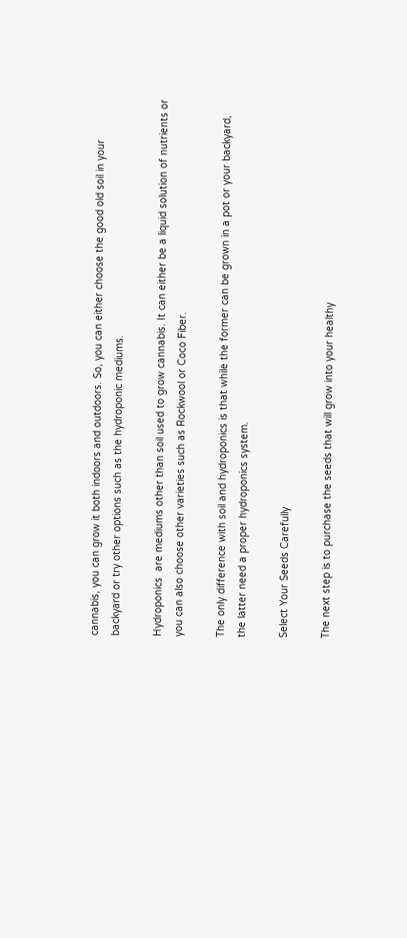cannabis, you can grow it both indoors and outdoors. So, you can either choose the good old soil in your backyard or try other options such as the hydroponic mediums.

Hydroponics  are mediums other than soil used to grow cannabis. It can either be a liquid solution of nutrients or you can also choose other varieties such as Rockwool or Coco Fiber.

The only difference with soil and hydroponics is that while the former can be grown in a pot or your backyard, the latter need a proper hydroponics system.

Select Your Seeds Carefully

The next step is to purchase the seeds that will grow into your healthy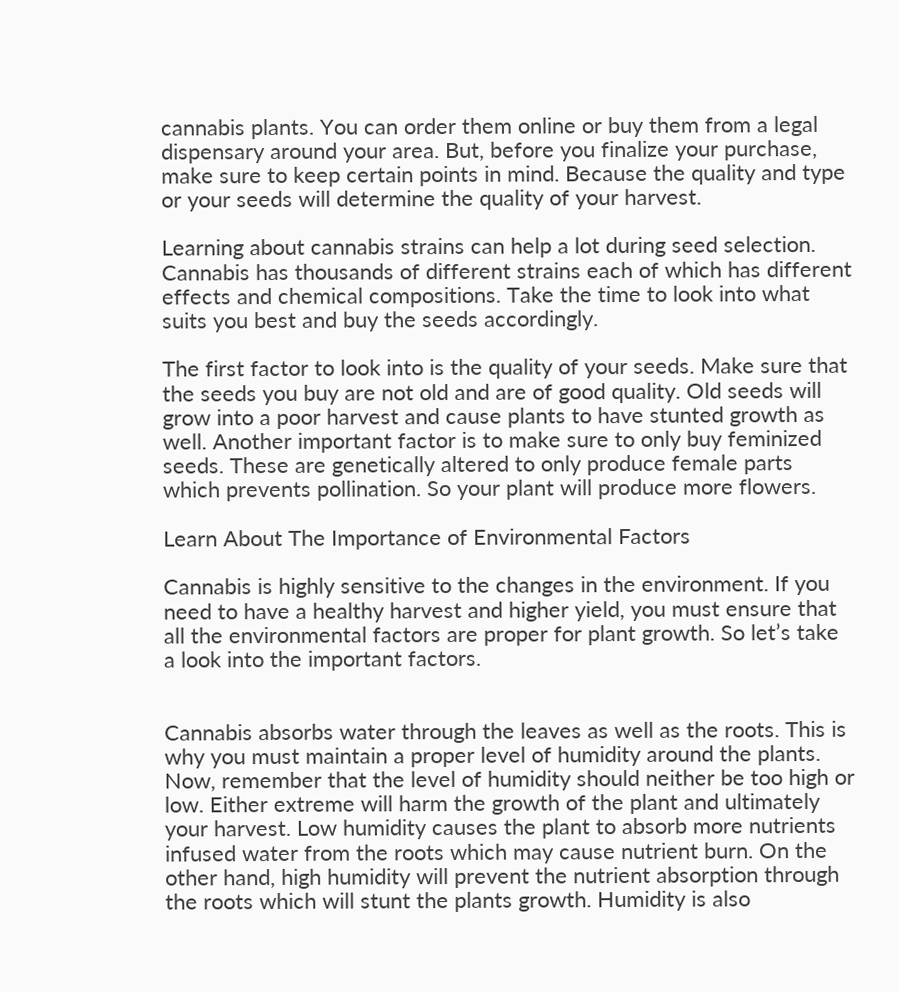cannabis plants. You can order them online or buy them from a legal dispensary around your area. But, before you finalize your purchase, make sure to keep certain points in mind. Because the quality and type or your seeds will determine the quality of your harvest.

Learning about cannabis strains can help a lot during seed selection. Cannabis has thousands of different strains each of which has different effects and chemical compositions. Take the time to look into what suits you best and buy the seeds accordingly.

The first factor to look into is the quality of your seeds. Make sure that the seeds you buy are not old and are of good quality. Old seeds will grow into a poor harvest and cause plants to have stunted growth as well. Another important factor is to make sure to only buy feminized seeds. These are genetically altered to only produce female parts which prevents pollination. So your plant will produce more flowers.

Learn About The Importance of Environmental Factors

Cannabis is highly sensitive to the changes in the environment. If you need to have a healthy harvest and higher yield, you must ensure that all the environmental factors are proper for plant growth. So let’s take a look into the important factors.


Cannabis absorbs water through the leaves as well as the roots. This is why you must maintain a proper level of humidity around the plants. Now, remember that the level of humidity should neither be too high or low. Either extreme will harm the growth of the plant and ultimately your harvest. Low humidity causes the plant to absorb more nutrients infused water from the roots which may cause nutrient burn. On the other hand, high humidity will prevent the nutrient absorption through the roots which will stunt the plants growth. Humidity is also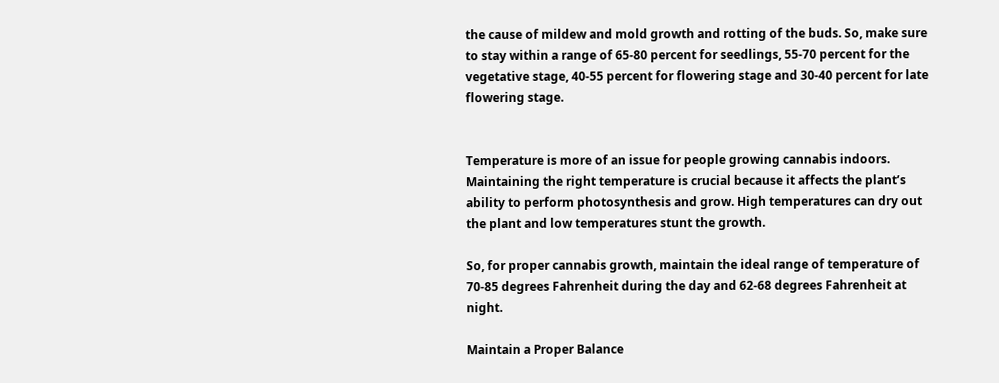the cause of mildew and mold growth and rotting of the buds. So, make sure to stay within a range of 65-80 percent for seedlings, 55-70 percent for the vegetative stage, 40-55 percent for flowering stage and 30-40 percent for late flowering stage.


Temperature is more of an issue for people growing cannabis indoors. Maintaining the right temperature is crucial because it affects the plant’s ability to perform photosynthesis and grow. High temperatures can dry out the plant and low temperatures stunt the growth.

So, for proper cannabis growth, maintain the ideal range of temperature of 70-85 degrees Fahrenheit during the day and 62-68 degrees Fahrenheit at night.

Maintain a Proper Balance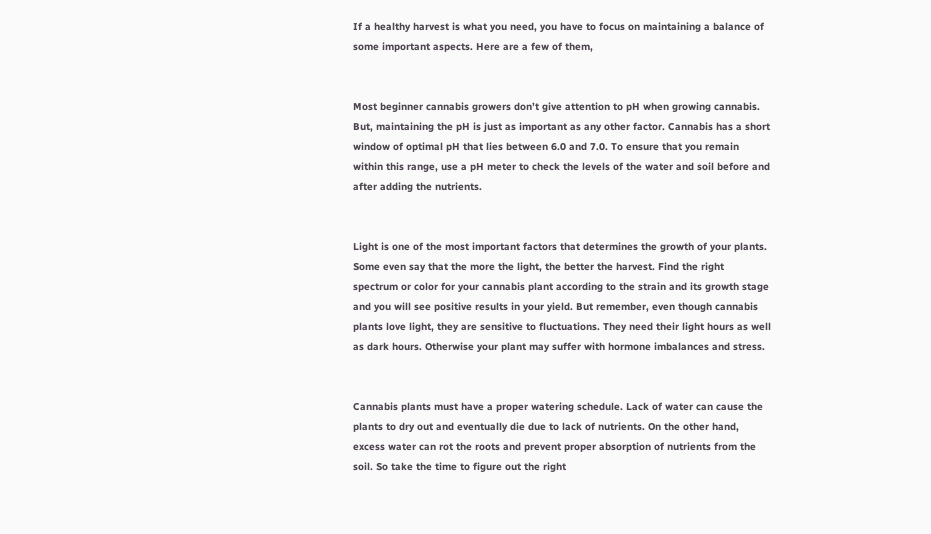If a healthy harvest is what you need, you have to focus on maintaining a balance of some important aspects. Here are a few of them,


Most beginner cannabis growers don’t give attention to pH when growing cannabis. But, maintaining the pH is just as important as any other factor. Cannabis has a short window of optimal pH that lies between 6.0 and 7.0. To ensure that you remain within this range, use a pH meter to check the levels of the water and soil before and after adding the nutrients.


Light is one of the most important factors that determines the growth of your plants. Some even say that the more the light, the better the harvest. Find the right spectrum or color for your cannabis plant according to the strain and its growth stage and you will see positive results in your yield. But remember, even though cannabis plants love light, they are sensitive to fluctuations. They need their light hours as well as dark hours. Otherwise your plant may suffer with hormone imbalances and stress.


Cannabis plants must have a proper watering schedule. Lack of water can cause the plants to dry out and eventually die due to lack of nutrients. On the other hand, excess water can rot the roots and prevent proper absorption of nutrients from the soil. So take the time to figure out the right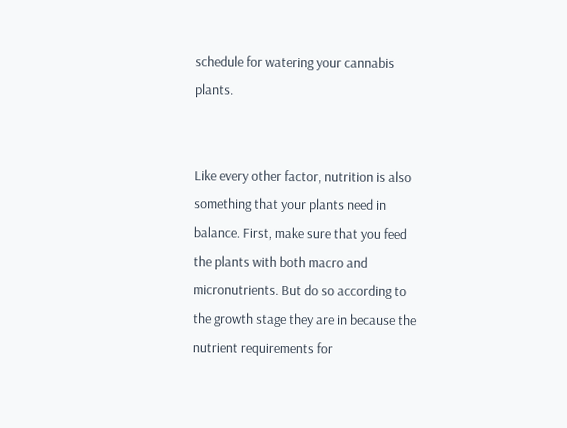schedule for watering your cannabis plants.


Like every other factor, nutrition is also something that your plants need in balance. First, make sure that you feed the plants with both macro and micronutrients. But do so according to the growth stage they are in because the nutrient requirements for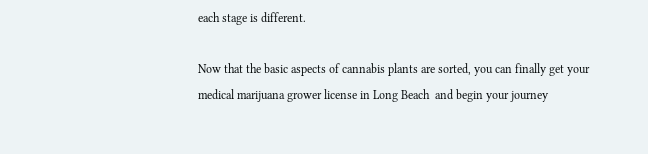each stage is different.

Now that the basic aspects of cannabis plants are sorted, you can finally get your medical marijuana grower license in Long Beach  and begin your journey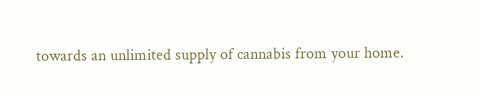towards an unlimited supply of cannabis from your home.